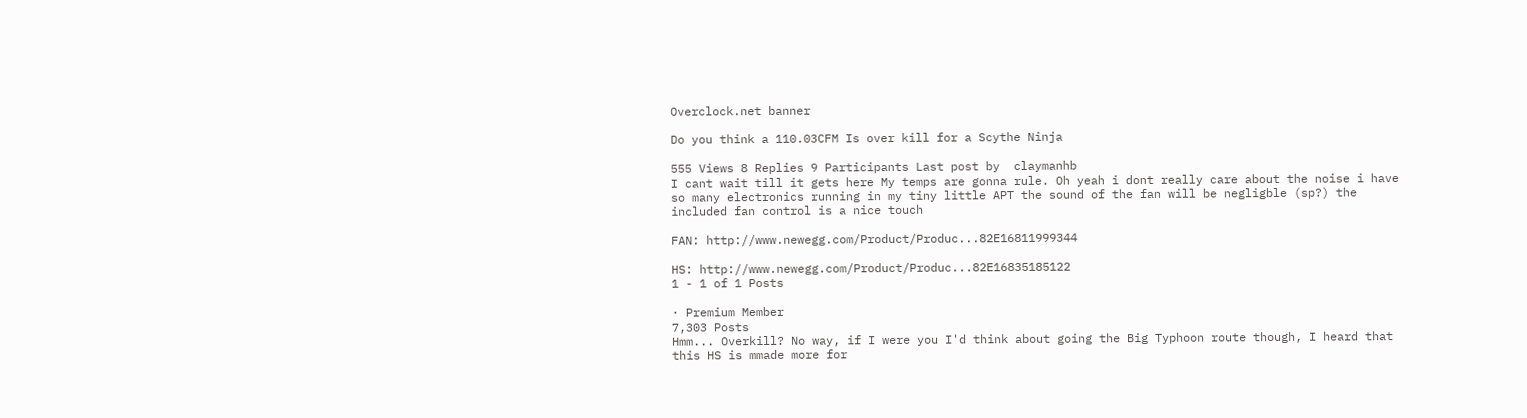Overclock.net banner

Do you think a 110.03CFM Is over kill for a Scythe Ninja

555 Views 8 Replies 9 Participants Last post by  claymanhb
I cant wait till it gets here My temps are gonna rule. Oh yeah i dont really care about the noise i have so many electronics running in my tiny little APT the sound of the fan will be negligble (sp?) the included fan control is a nice touch

FAN: http://www.newegg.com/Product/Produc...82E16811999344

HS: http://www.newegg.com/Product/Produc...82E16835185122
1 - 1 of 1 Posts

· Premium Member
7,303 Posts
Hmm... Overkill? No way, if I were you I'd think about going the Big Typhoon route though, I heard that this HS is mmade more for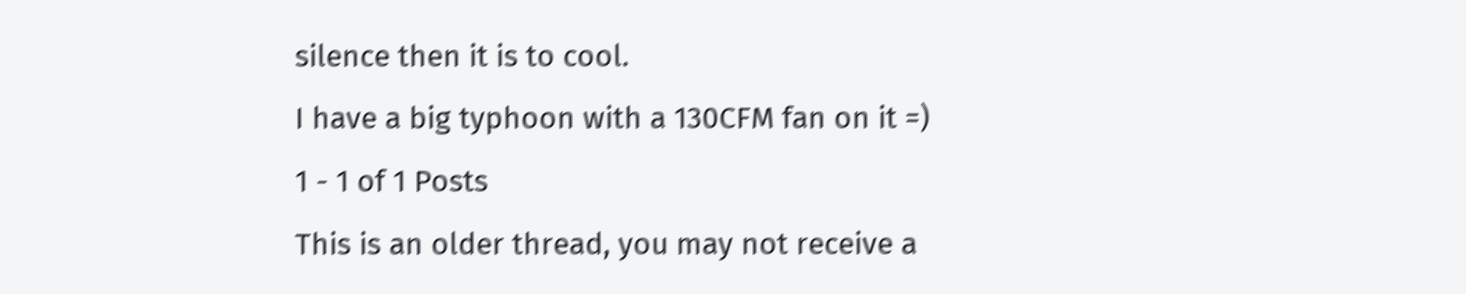silence then it is to cool.
I have a big typhoon with a 130CFM fan on it =)
1 - 1 of 1 Posts
This is an older thread, you may not receive a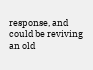response, and could be reviving an old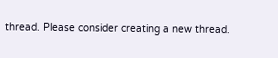thread. Please consider creating a new thread.